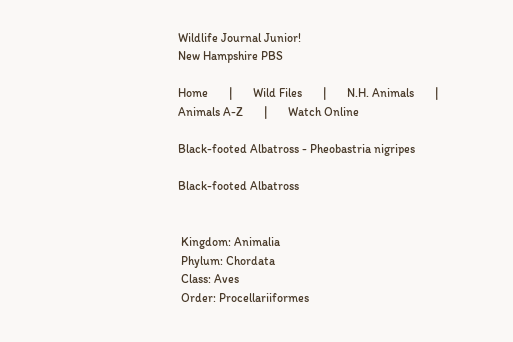Wildlife Journal Junior!
New Hampshire PBS

Home       |       Wild Files       |       N.H. Animals       |       Animals A-Z       |       Watch Online

Black-footed Albatross - Pheobastria nigripes

Black-footed Albatross


 Kingdom: Animalia
 Phylum: Chordata
 Class: Aves
 Order: Procellariiformes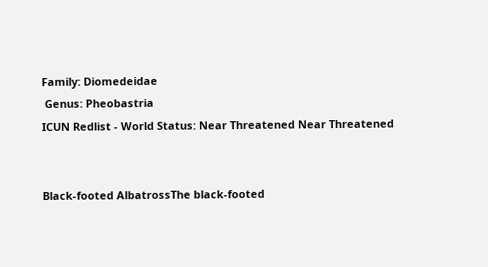Family: Diomedeidae
 Genus: Pheobastria
ICUN Redlist - World Status: Near Threatened Near Threatened


Black-footed AlbatrossThe black-footed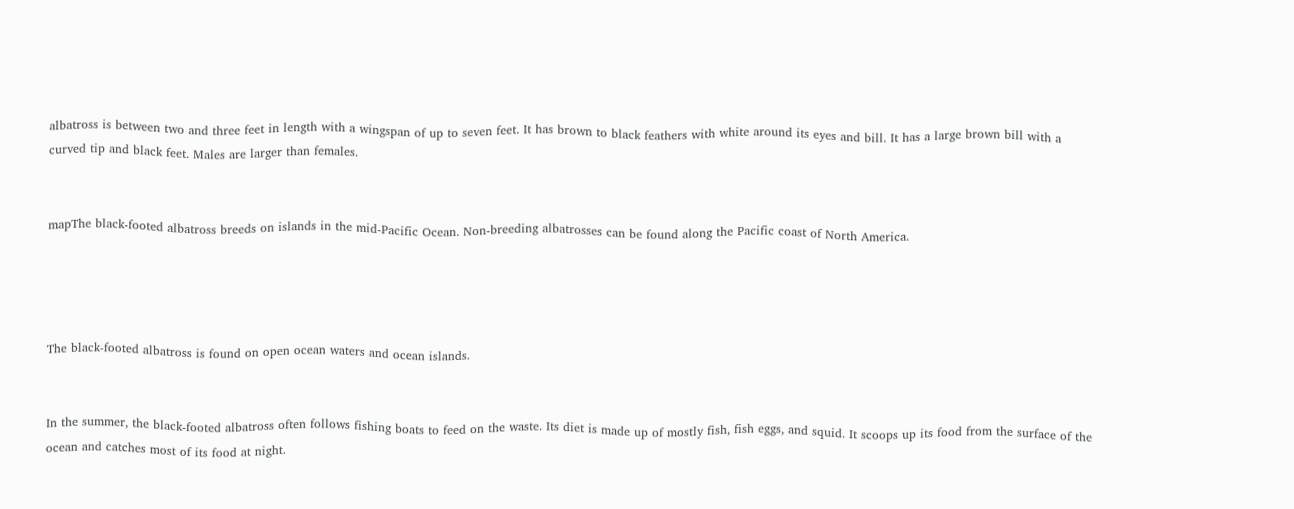albatross is between two and three feet in length with a wingspan of up to seven feet. It has brown to black feathers with white around its eyes and bill. It has a large brown bill with a curved tip and black feet. Males are larger than females.


mapThe black-footed albatross breeds on islands in the mid-Pacific Ocean. Non-breeding albatrosses can be found along the Pacific coast of North America.




The black-footed albatross is found on open ocean waters and ocean islands.


In the summer, the black-footed albatross often follows fishing boats to feed on the waste. Its diet is made up of mostly fish, fish eggs, and squid. It scoops up its food from the surface of the ocean and catches most of its food at night.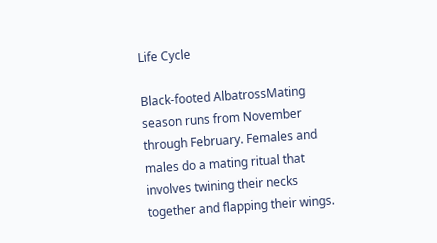Life Cycle

Black-footed AlbatrossMating season runs from November through February. Females and males do a mating ritual that involves twining their necks together and flapping their wings.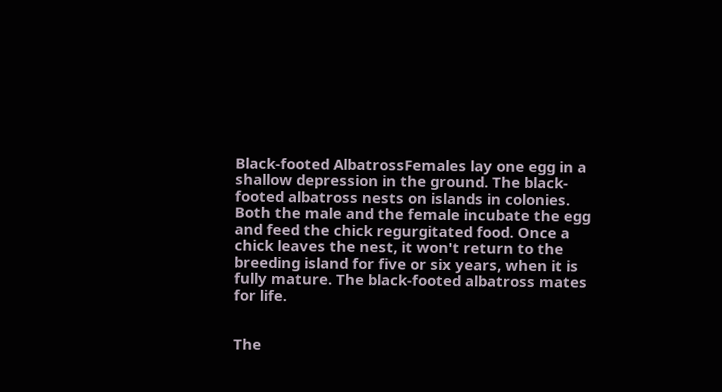Black-footed AlbatrossFemales lay one egg in a shallow depression in the ground. The black-footed albatross nests on islands in colonies. Both the male and the female incubate the egg and feed the chick regurgitated food. Once a chick leaves the nest, it won't return to the breeding island for five or six years, when it is fully mature. The black-footed albatross mates for life.


The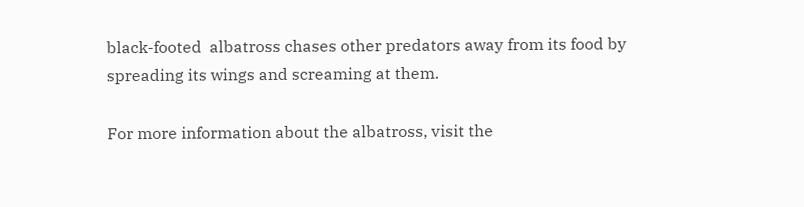black-footed  albatross chases other predators away from its food by spreading its wings and screaming at them.

For more information about the albatross, visit the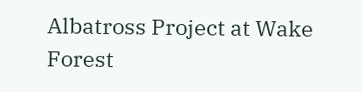Albatross Project at Wake Forest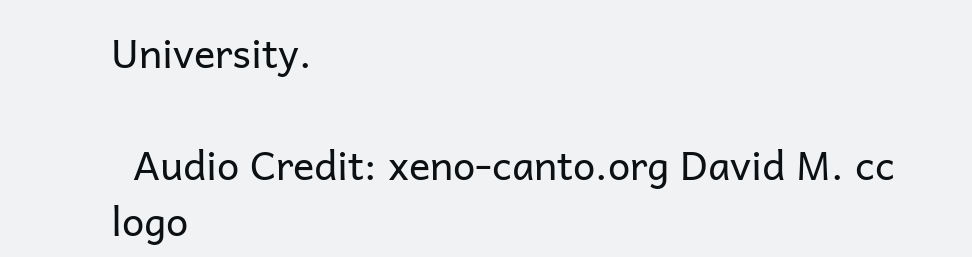University.

  Audio Credit: xeno-canto.org David M. cc logo